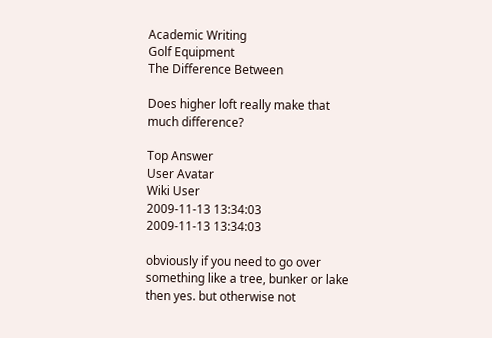Academic Writing
Golf Equipment
The Difference Between

Does higher loft really make that much difference?

Top Answer
User Avatar
Wiki User
2009-11-13 13:34:03
2009-11-13 13:34:03

obviously if you need to go over something like a tree, bunker or lake then yes. but otherwise not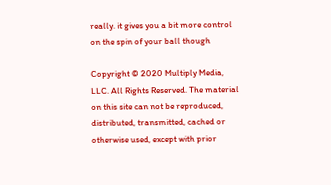really. it gives you a bit more control on the spin of your ball though

Copyright © 2020 Multiply Media, LLC. All Rights Reserved. The material on this site can not be reproduced, distributed, transmitted, cached or otherwise used, except with prior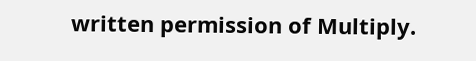written permission of Multiply.